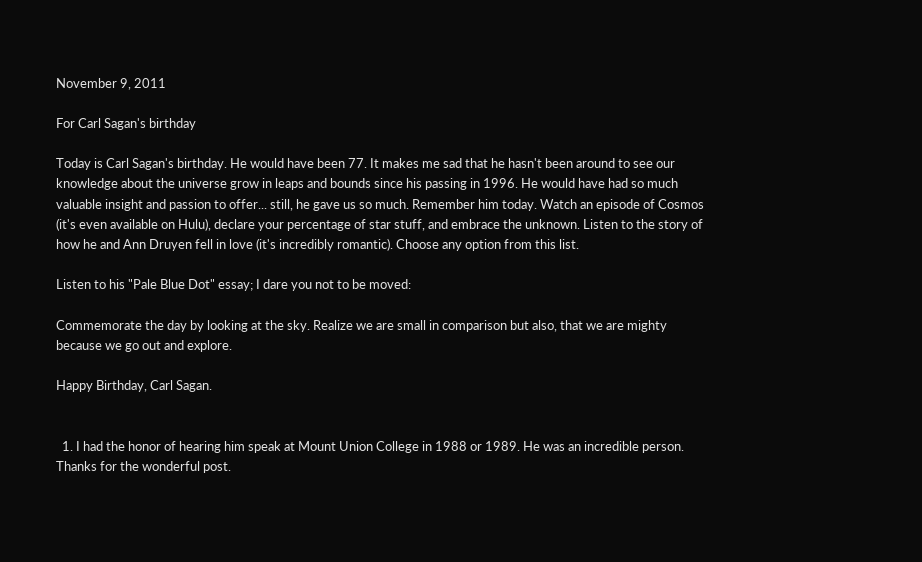November 9, 2011

For Carl Sagan's birthday

Today is Carl Sagan's birthday. He would have been 77. It makes me sad that he hasn't been around to see our knowledge about the universe grow in leaps and bounds since his passing in 1996. He would have had so much valuable insight and passion to offer... still, he gave us so much. Remember him today. Watch an episode of Cosmos (it's even available on Hulu), declare your percentage of star stuff, and embrace the unknown. Listen to the story of how he and Ann Druyen fell in love (it's incredibly romantic). Choose any option from this list.

Listen to his "Pale Blue Dot" essay; I dare you not to be moved:

Commemorate the day by looking at the sky. Realize we are small in comparison but also, that we are mighty because we go out and explore.

Happy Birthday, Carl Sagan.


  1. I had the honor of hearing him speak at Mount Union College in 1988 or 1989. He was an incredible person. Thanks for the wonderful post.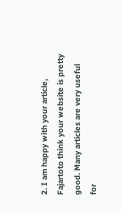2. I am happy with your article, Fajartoto think your website is pretty good. Many articles are very useful for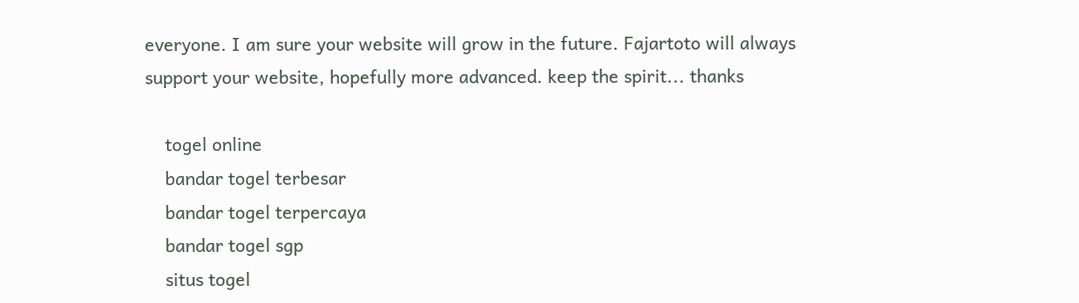everyone. I am sure your website will grow in the future. Fajartoto will always support your website, hopefully more advanced. keep the spirit... thanks

    togel online
    bandar togel terbesar
    bandar togel terpercaya
    bandar togel sgp
    situs togel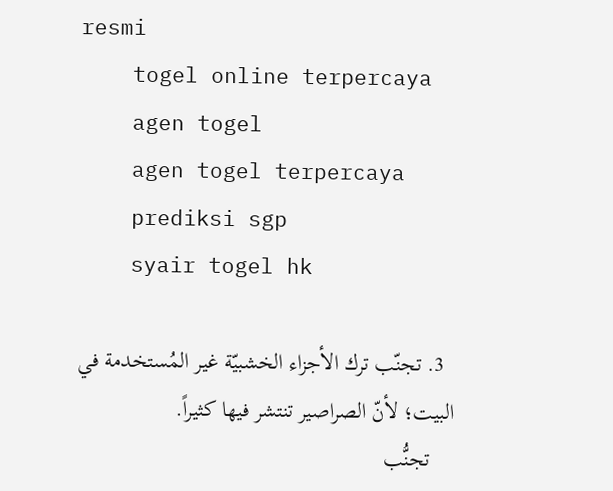resmi
    togel online terpercaya
    agen togel
    agen togel terpercaya
    prediksi sgp
    syair togel hk

  3. تجنّب ترك الأجزاء الخشبيّة غير المُستخدمة في البيت؛ لأنّ الصراصير تنتشر فيها كثيراً.
    تجنُّب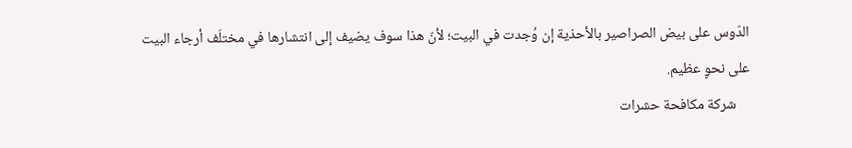الدّوس على بيض الصراصير بالأحذية إن وُجدت في البيت؛ لأنّ هذا سوف يضيف إلى انتشارها في مختلَف أرجاء البيت على نحوٍ عظيم.
    شركة مكافحة حشرات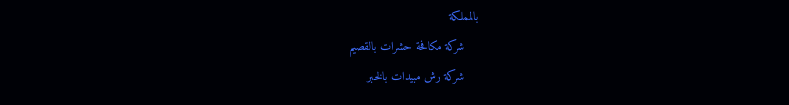بالمملكة
    شركة مكافحة حشرات بالقصيم
    شركة رش مبيدات بالخبر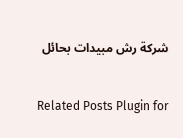شركة رش مبيدات بحائل


Related Posts Plugin for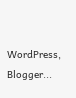WordPress, Blogger...